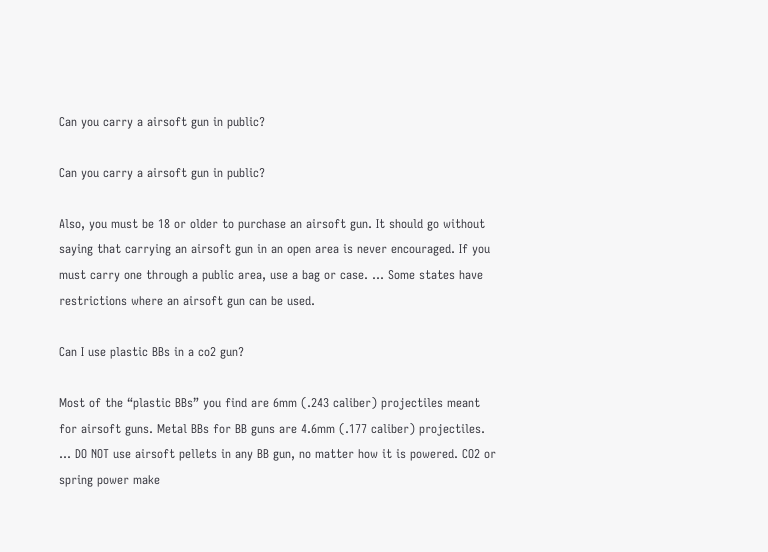Can you carry a airsoft gun in public?

Can you carry a airsoft gun in public?

Also, you must be 18 or older to purchase an airsoft gun. It should go without saying that carrying an airsoft gun in an open area is never encouraged. If you must carry one through a public area, use a bag or case. … Some states have restrictions where an airsoft gun can be used.

Can I use plastic BBs in a co2 gun?

Most of the “plastic BBs” you find are 6mm (.243 caliber) projectiles meant for airsoft guns. Metal BBs for BB guns are 4.6mm (.177 caliber) projectiles. … DO NOT use airsoft pellets in any BB gun, no matter how it is powered. CO2 or spring power make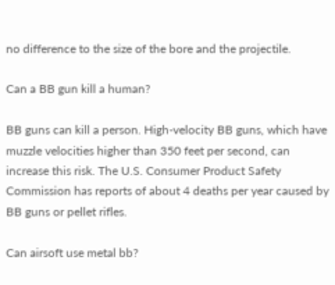no difference to the size of the bore and the projectile.

Can a BB gun kill a human?

BB guns can kill a person. High-velocity BB guns, which have muzzle velocities higher than 350 feet per second, can increase this risk. The U.S. Consumer Product Safety Commission has reports of about 4 deaths per year caused by BB guns or pellet rifles.

Can airsoft use metal bb?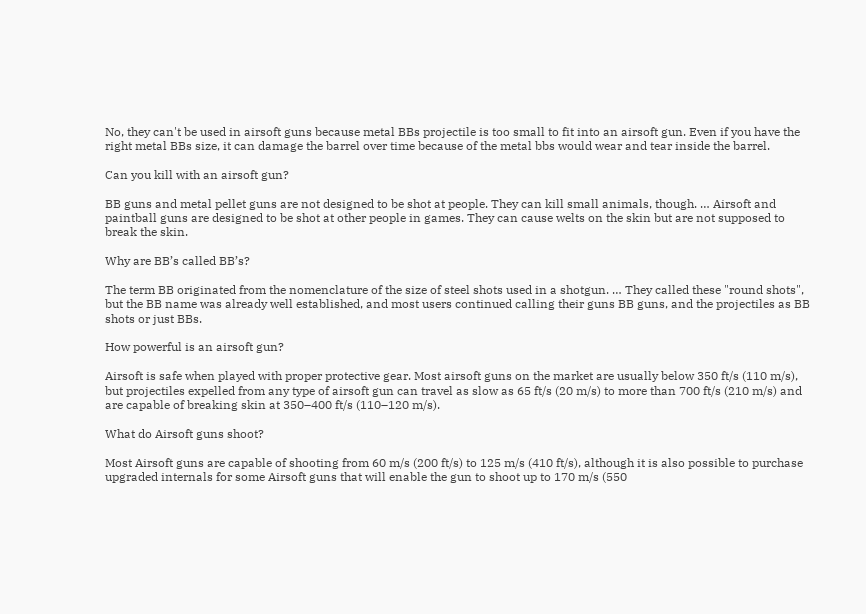No, they can't be used in airsoft guns because metal BBs projectile is too small to fit into an airsoft gun. Even if you have the right metal BBs size, it can damage the barrel over time because of the metal bbs would wear and tear inside the barrel.

Can you kill with an airsoft gun?

BB guns and metal pellet guns are not designed to be shot at people. They can kill small animals, though. … Airsoft and paintball guns are designed to be shot at other people in games. They can cause welts on the skin but are not supposed to break the skin.

Why are BB’s called BB’s?

The term BB originated from the nomenclature of the size of steel shots used in a shotgun. … They called these "round shots", but the BB name was already well established, and most users continued calling their guns BB guns, and the projectiles as BB shots or just BBs.

How powerful is an airsoft gun?

Airsoft is safe when played with proper protective gear. Most airsoft guns on the market are usually below 350 ft/s (110 m/s), but projectiles expelled from any type of airsoft gun can travel as slow as 65 ft/s (20 m/s) to more than 700 ft/s (210 m/s) and are capable of breaking skin at 350–400 ft/s (110–120 m/s).

What do Airsoft guns shoot?

Most Airsoft guns are capable of shooting from 60 m/s (200 ft/s) to 125 m/s (410 ft/s), although it is also possible to purchase upgraded internals for some Airsoft guns that will enable the gun to shoot up to 170 m/s (550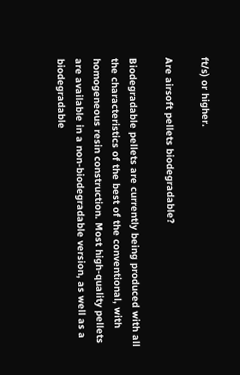ft/s) or higher.

Are airsoft pellets biodegradable?

Biodegradable pellets are currently being produced with all the characteristics of the best of the conventional, with homogeneous resin construction. Most high-quality pellets are available in a non-biodegradable version, as well as a biodegradable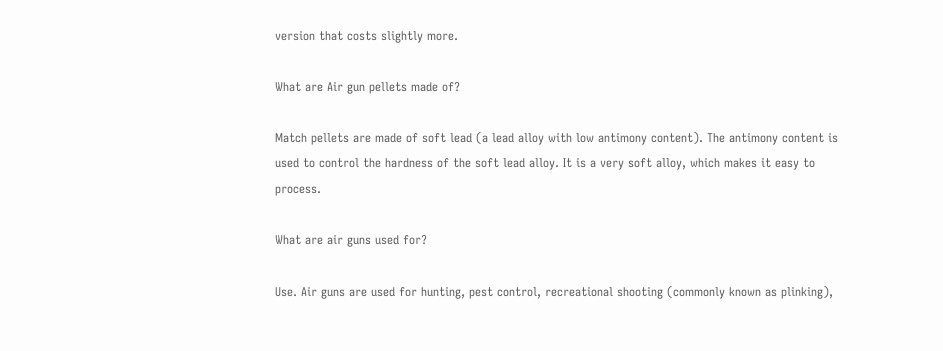version that costs slightly more.

What are Air gun pellets made of?

Match pellets are made of soft lead (a lead alloy with low antimony content). The antimony content is used to control the hardness of the soft lead alloy. It is a very soft alloy, which makes it easy to process.

What are air guns used for?

Use. Air guns are used for hunting, pest control, recreational shooting (commonly known as plinking),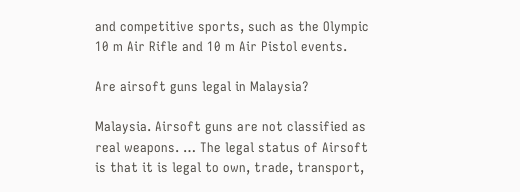and competitive sports, such as the Olympic 10 m Air Rifle and 10 m Air Pistol events.

Are airsoft guns legal in Malaysia?

Malaysia. Airsoft guns are not classified as real weapons. … The legal status of Airsoft is that it is legal to own, trade, transport,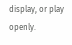display, or play openly.